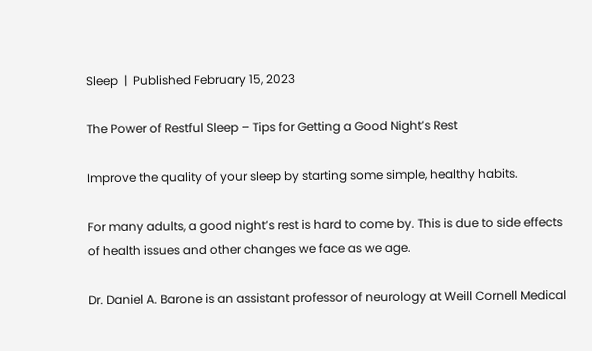Sleep  |  Published February 15, 2023

The Power of Restful Sleep – Tips for Getting a Good Night’s Rest

Improve the quality of your sleep by starting some simple, healthy habits.

For many adults, a good night’s rest is hard to come by. This is due to side effects of health issues and other changes we face as we age.

Dr. Daniel A. Barone is an assistant professor of neurology at Weill Cornell Medical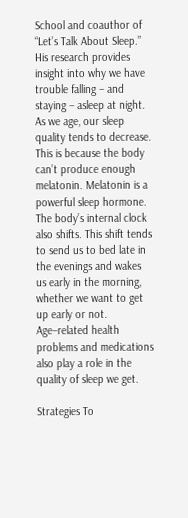School and coauthor of “Let’s Talk About Sleep.” His research provides insight into why we have trouble falling – and staying – asleep at night. As we age, our sleep quality tends to decrease. This is because the body can’t produce enough melatonin. Melatonin is a powerful sleep hormone. The body’s internal clock also shifts. This shift tends to send us to bed late in the evenings and wakes us early in the morning, whether we want to get up early or not. Age–related health problems and medications also play a role in the quality of sleep we get.

Strategies To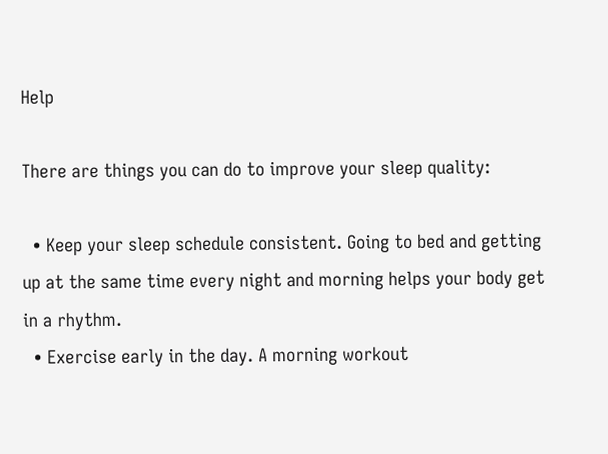Help

There are things you can do to improve your sleep quality:

  • Keep your sleep schedule consistent. Going to bed and getting up at the same time every night and morning helps your body get in a rhythm.
  • Exercise early in the day. A morning workout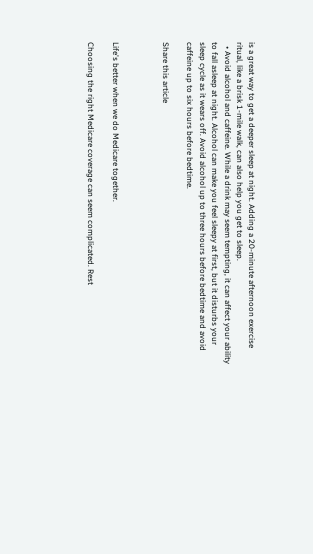is a great way to get a deeper sleep at night. Adding a 20-minute afternoon exercise ritual, like a brisk 1-mile walk, can also help you get to sleep.
  • Avoid alcohol and caffeine. While a drink may seem tempting, it can affect your ability to fall asleep at night. Alcohol can make you feel sleepy at first, but it disturbs your sleep cycle as it wears off. Avoid alcohol up to three hours before bedtime and avoid caffeine up to six hours before bedtime.

Share this article



Life's better when we do Medicare together.

Choosing the right Medicare coverage can seem complicated. Rest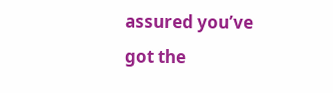assured you’ve got the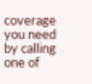coverage you need by calling one of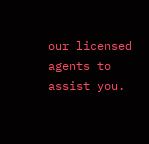our licensed agents to assist you.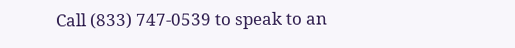Call (833) 747-0539 to speak to an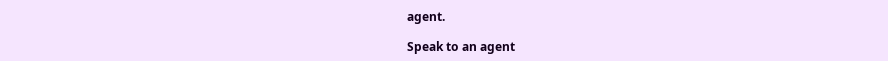agent.

Speak to an agent